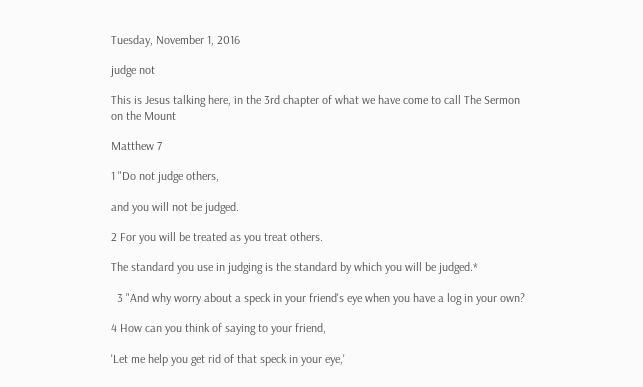Tuesday, November 1, 2016

judge not

This is Jesus talking here, in the 3rd chapter of what we have come to call The Sermon on the Mount

Matthew 7

1 "Do not judge others,

and you will not be judged.

2 For you will be treated as you treat others.

The standard you use in judging is the standard by which you will be judged.*

  3 "And why worry about a speck in your friend's eye when you have a log in your own?

4 How can you think of saying to your friend,

'Let me help you get rid of that speck in your eye,'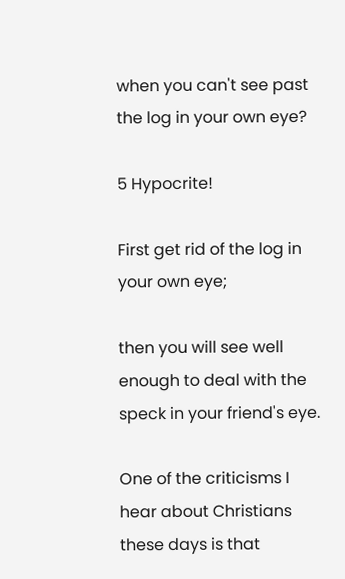when you can't see past the log in your own eye?

5 Hypocrite!

First get rid of the log in your own eye;

then you will see well enough to deal with the speck in your friend's eye.

One of the criticisms I hear about Christians these days is that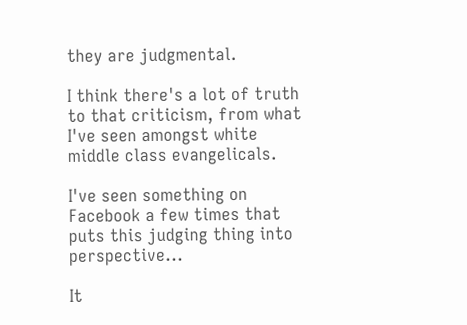they are judgmental.

I think there's a lot of truth to that criticism, from what I've seen amongst white middle class evangelicals.

I've seen something on Facebook a few times that puts this judging thing into perspective...

It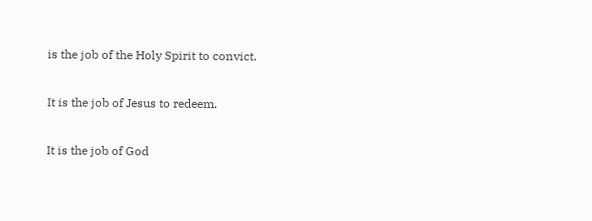is the job of the Holy Spirit to convict.

It is the job of Jesus to redeem.

It is the job of God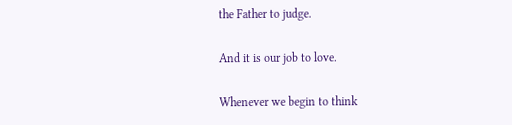the Father to judge.

And it is our job to love.

Whenever we begin to think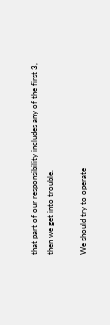that part of our responsibility includes any of the first 3, then we get into trouble.

We should try to operate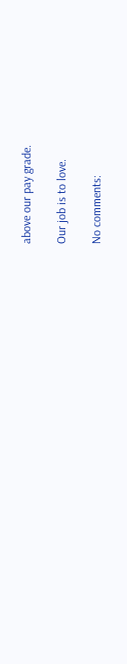above our pay grade.

Our job is to love.

No comments: